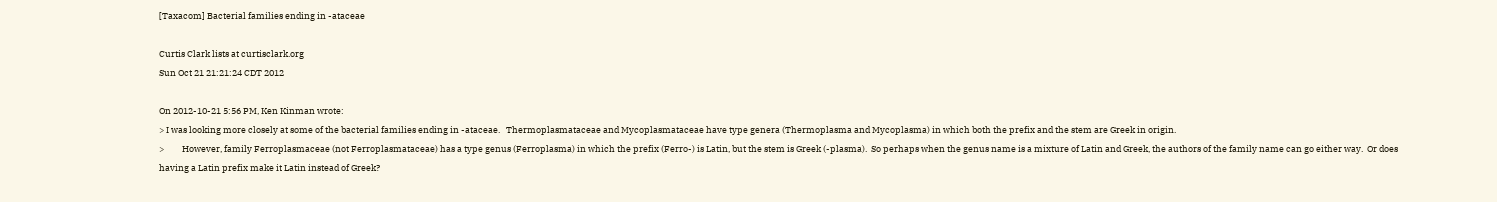[Taxacom] Bacterial families ending in -ataceae

Curtis Clark lists at curtisclark.org
Sun Oct 21 21:21:24 CDT 2012

On 2012-10-21 5:56 PM, Ken Kinman wrote:
> I was looking more closely at some of the bacterial families ending in -ataceae.   Thermoplasmataceae and Mycoplasmataceae have type genera (Thermoplasma and Mycoplasma) in which both the prefix and the stem are Greek in origin.
>         However, family Ferroplasmaceae (not Ferroplasmataceae) has a type genus (Ferroplasma) in which the prefix (Ferro-) is Latin, but the stem is Greek (-plasma).  So perhaps when the genus name is a mixture of Latin and Greek, the authors of the family name can go either way.  Or does having a Latin prefix make it Latin instead of Greek?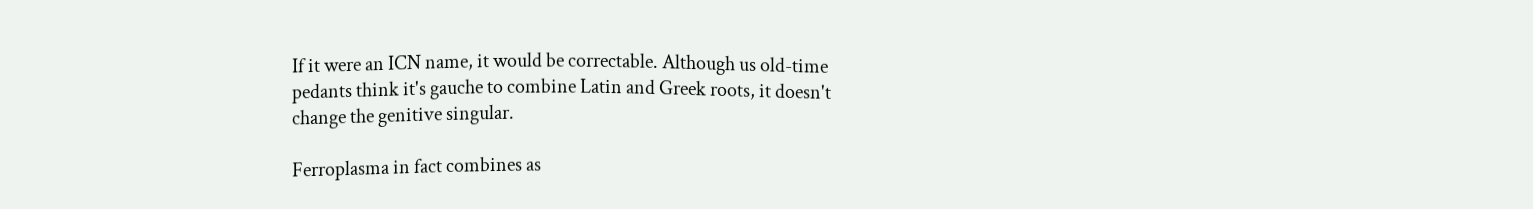If it were an ICN name, it would be correctable. Although us old-time
pedants think it's gauche to combine Latin and Greek roots, it doesn't
change the genitive singular.

Ferroplasma in fact combines as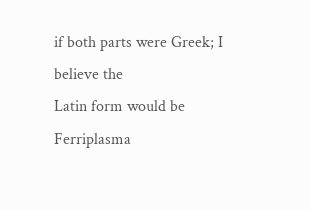if both parts were Greek; I believe the
Latin form would be Ferriplasma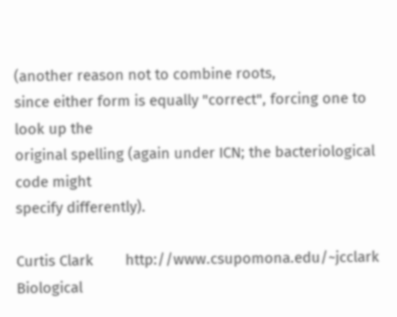(another reason not to combine roots,
since either form is equally "correct", forcing one to look up the
original spelling (again under ICN; the bacteriological code might
specify differently).

Curtis Clark        http://www.csupomona.edu/~jcclark
Biological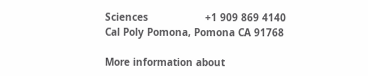Sciences                   +1 909 869 4140
Cal Poly Pomona, Pomona CA 91768

More information about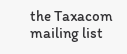the Taxacom mailing list